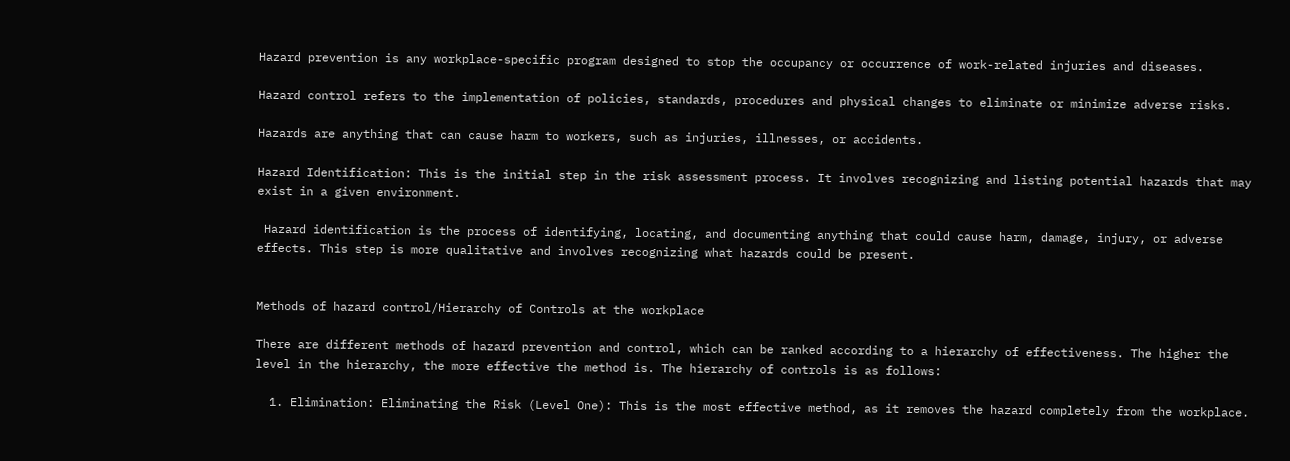Hazard prevention is any workplace-specific program designed to stop the occupancy or occurrence of work-related injuries and diseases.

Hazard control refers to the implementation of policies, standards, procedures and physical changes to eliminate or minimize adverse risks.

Hazards are anything that can cause harm to workers, such as injuries, illnesses, or accidents.

Hazard Identification: This is the initial step in the risk assessment process. It involves recognizing and listing potential hazards that may exist in a given environment.

 Hazard identification is the process of identifying, locating, and documenting anything that could cause harm, damage, injury, or adverse effects. This step is more qualitative and involves recognizing what hazards could be present.


Methods of hazard control/Hierarchy of Controls at the workplace

There are different methods of hazard prevention and control, which can be ranked according to a hierarchy of effectiveness. The higher the level in the hierarchy, the more effective the method is. The hierarchy of controls is as follows:

  1. Elimination: Eliminating the Risk (Level One): This is the most effective method, as it removes the hazard completely from the workplace.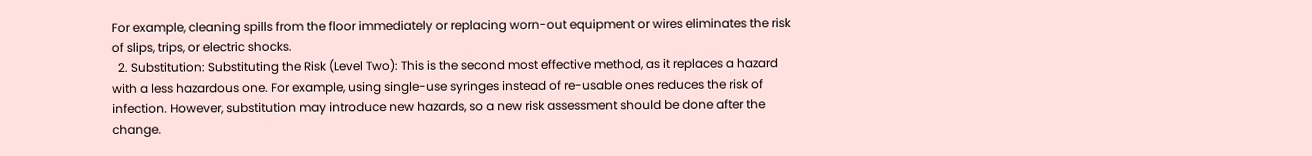For example, cleaning spills from the floor immediately or replacing worn-out equipment or wires eliminates the risk of slips, trips, or electric shocks.
  2. Substitution: Substituting the Risk (Level Two): This is the second most effective method, as it replaces a hazard with a less hazardous one. For example, using single-use syringes instead of re-usable ones reduces the risk of infection. However, substitution may introduce new hazards, so a new risk assessment should be done after the change.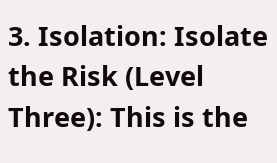3. Isolation: Isolate the Risk (Level Three): This is the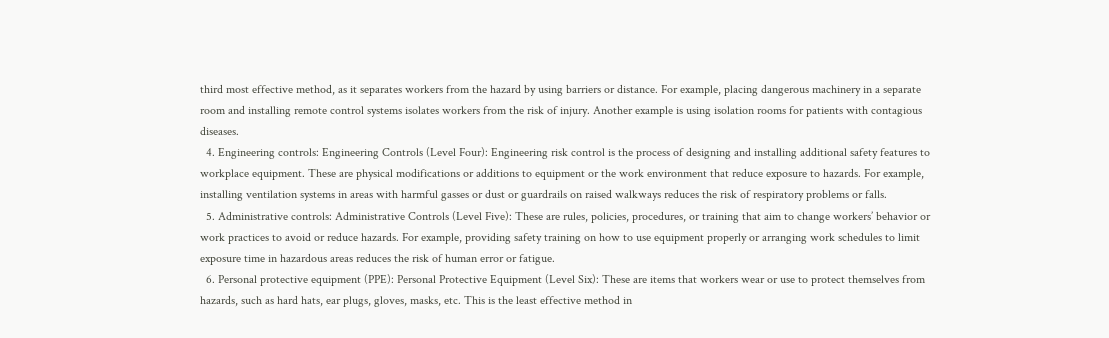third most effective method, as it separates workers from the hazard by using barriers or distance. For example, placing dangerous machinery in a separate room and installing remote control systems isolates workers from the risk of injury. Another example is using isolation rooms for patients with contagious diseases.
  4. Engineering controls: Engineering Controls (Level Four): Engineering risk control is the process of designing and installing additional safety features to workplace equipment. These are physical modifications or additions to equipment or the work environment that reduce exposure to hazards. For example, installing ventilation systems in areas with harmful gasses or dust or guardrails on raised walkways reduces the risk of respiratory problems or falls.
  5. Administrative controls: Administrative Controls (Level Five): These are rules, policies, procedures, or training that aim to change workers’ behavior or work practices to avoid or reduce hazards. For example, providing safety training on how to use equipment properly or arranging work schedules to limit exposure time in hazardous areas reduces the risk of human error or fatigue.
  6. Personal protective equipment (PPE): Personal Protective Equipment (Level Six): These are items that workers wear or use to protect themselves from hazards, such as hard hats, ear plugs, gloves, masks, etc. This is the least effective method in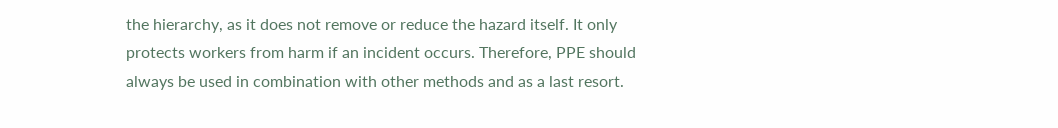the hierarchy, as it does not remove or reduce the hazard itself. It only protects workers from harm if an incident occurs. Therefore, PPE should always be used in combination with other methods and as a last resort.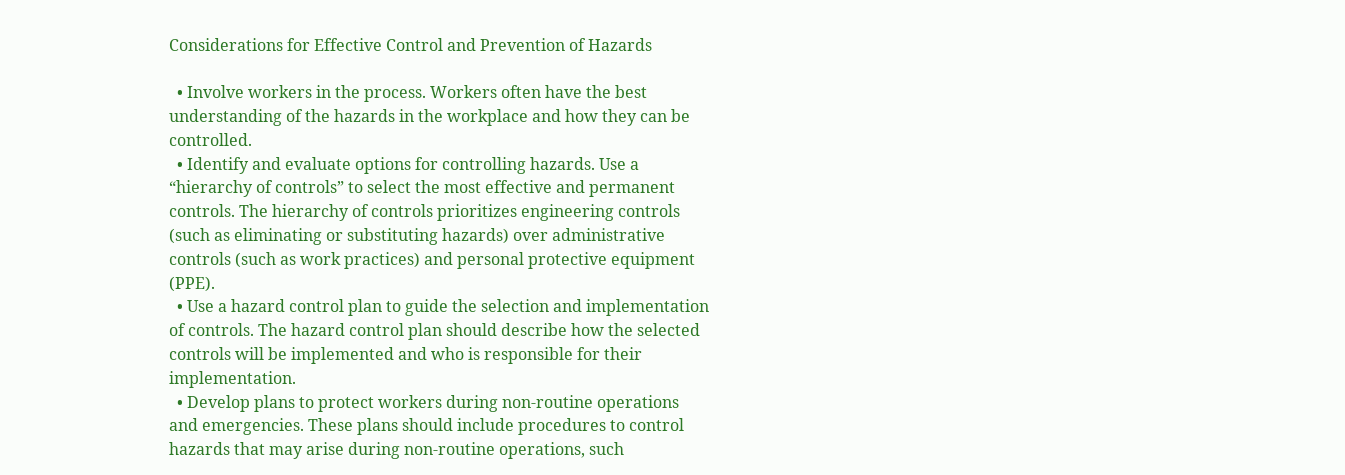Considerations for Effective Control and Prevention of Hazards

  • Involve workers in the process. Workers often have the best understanding of the hazards in the workplace and how they can be controlled.
  • Identify and evaluate options for controlling hazards. Use a “hierarchy of controls” to select the most effective and permanent controls. The hierarchy of controls prioritizes engineering controls (such as eliminating or substituting hazards) over administrative controls (such as work practices) and personal protective equipment (PPE).
  • Use a hazard control plan to guide the selection and implementation of controls. The hazard control plan should describe how the selected controls will be implemented and who is responsible for their implementation.
  • Develop plans to protect workers during non-routine operations and emergencies. These plans should include procedures to control hazards that may arise during non-routine operations, such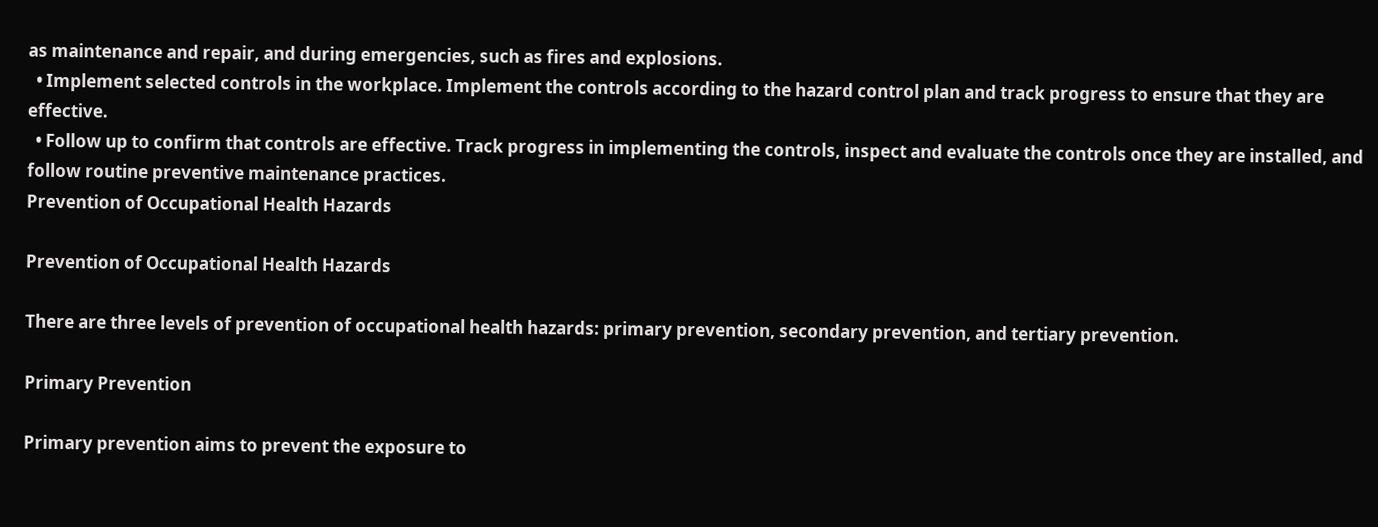as maintenance and repair, and during emergencies, such as fires and explosions.
  • Implement selected controls in the workplace. Implement the controls according to the hazard control plan and track progress to ensure that they are effective.
  • Follow up to confirm that controls are effective. Track progress in implementing the controls, inspect and evaluate the controls once they are installed, and follow routine preventive maintenance practices.
Prevention of Occupational Health Hazards

Prevention of Occupational Health Hazards

There are three levels of prevention of occupational health hazards: primary prevention, secondary prevention, and tertiary prevention.

Primary Prevention

Primary prevention aims to prevent the exposure to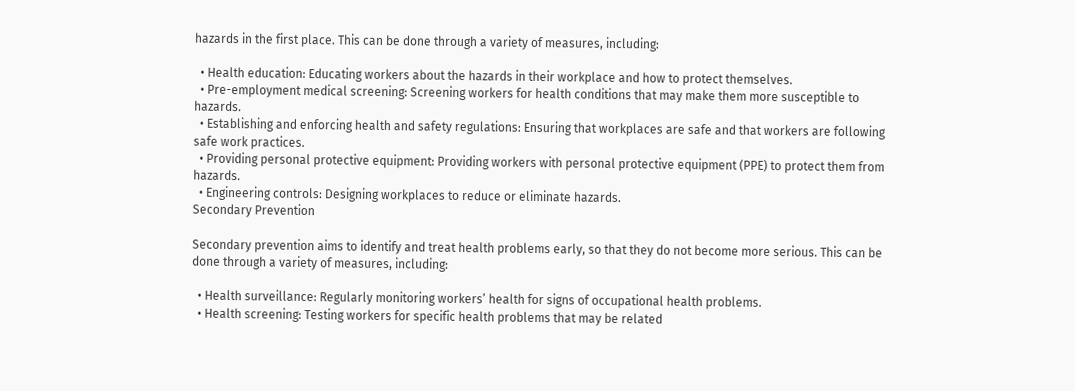hazards in the first place. This can be done through a variety of measures, including:

  • Health education: Educating workers about the hazards in their workplace and how to protect themselves.
  • Pre-employment medical screening: Screening workers for health conditions that may make them more susceptible to hazards.
  • Establishing and enforcing health and safety regulations: Ensuring that workplaces are safe and that workers are following safe work practices.
  • Providing personal protective equipment: Providing workers with personal protective equipment (PPE) to protect them from hazards.
  • Engineering controls: Designing workplaces to reduce or eliminate hazards.
Secondary Prevention

Secondary prevention aims to identify and treat health problems early, so that they do not become more serious. This can be done through a variety of measures, including:

  • Health surveillance: Regularly monitoring workers’ health for signs of occupational health problems.
  • Health screening: Testing workers for specific health problems that may be related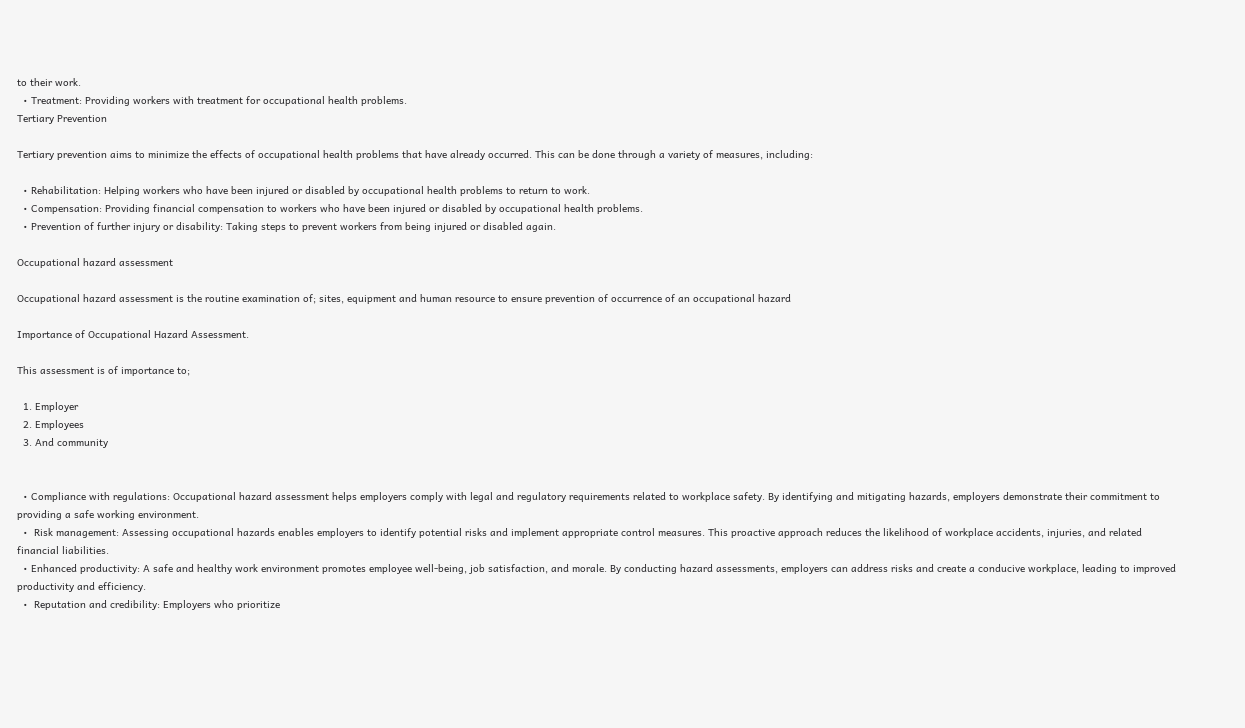to their work.
  • Treatment: Providing workers with treatment for occupational health problems.
Tertiary Prevention

Tertiary prevention aims to minimize the effects of occupational health problems that have already occurred. This can be done through a variety of measures, including:

  • Rehabilitation: Helping workers who have been injured or disabled by occupational health problems to return to work.
  • Compensation: Providing financial compensation to workers who have been injured or disabled by occupational health problems.
  • Prevention of further injury or disability: Taking steps to prevent workers from being injured or disabled again.

Occupational hazard assessment

Occupational hazard assessment is the routine examination of; sites, equipment and human resource to ensure prevention of occurrence of an occupational hazard

Importance of Occupational Hazard Assessment.

This assessment is of importance to;

  1. Employer
  2. Employees
  3. And community


  • Compliance with regulations: Occupational hazard assessment helps employers comply with legal and regulatory requirements related to workplace safety. By identifying and mitigating hazards, employers demonstrate their commitment to providing a safe working environment.
  •  Risk management: Assessing occupational hazards enables employers to identify potential risks and implement appropriate control measures. This proactive approach reduces the likelihood of workplace accidents, injuries, and related financial liabilities.
  • Enhanced productivity: A safe and healthy work environment promotes employee well-being, job satisfaction, and morale. By conducting hazard assessments, employers can address risks and create a conducive workplace, leading to improved productivity and efficiency.
  •  Reputation and credibility: Employers who prioritize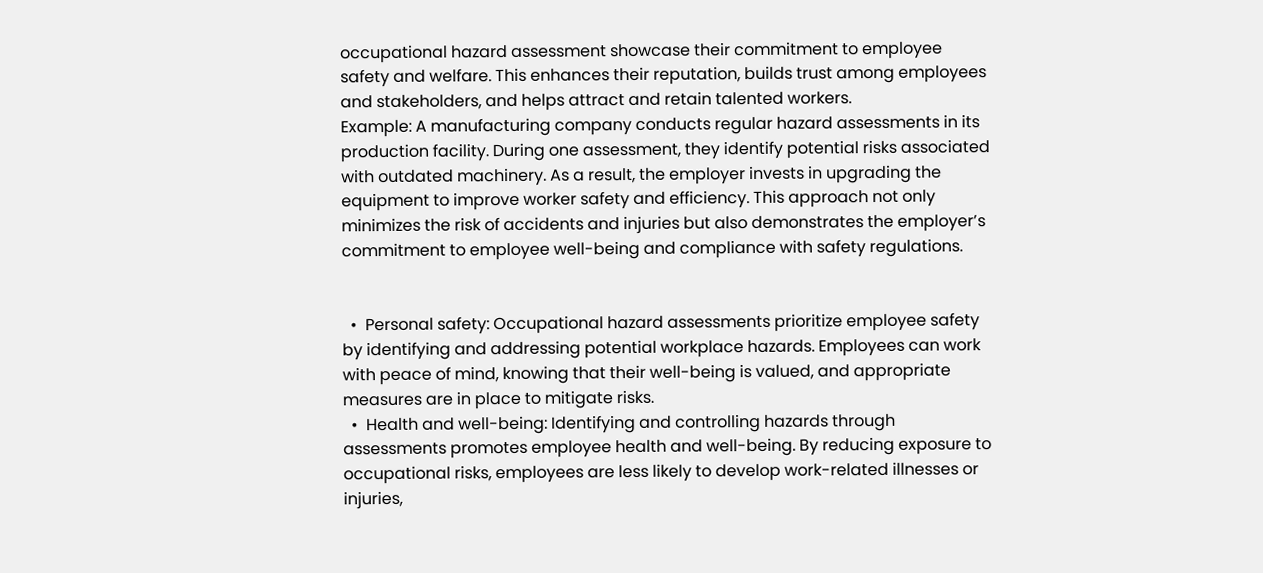occupational hazard assessment showcase their commitment to employee safety and welfare. This enhances their reputation, builds trust among employees and stakeholders, and helps attract and retain talented workers.
Example: A manufacturing company conducts regular hazard assessments in its production facility. During one assessment, they identify potential risks associated with outdated machinery. As a result, the employer invests in upgrading the equipment to improve worker safety and efficiency. This approach not only minimizes the risk of accidents and injuries but also demonstrates the employer’s commitment to employee well-being and compliance with safety regulations.


  •  Personal safety: Occupational hazard assessments prioritize employee safety by identifying and addressing potential workplace hazards. Employees can work with peace of mind, knowing that their well-being is valued, and appropriate measures are in place to mitigate risks.
  •  Health and well-being: Identifying and controlling hazards through assessments promotes employee health and well-being. By reducing exposure to occupational risks, employees are less likely to develop work-related illnesses or injuries,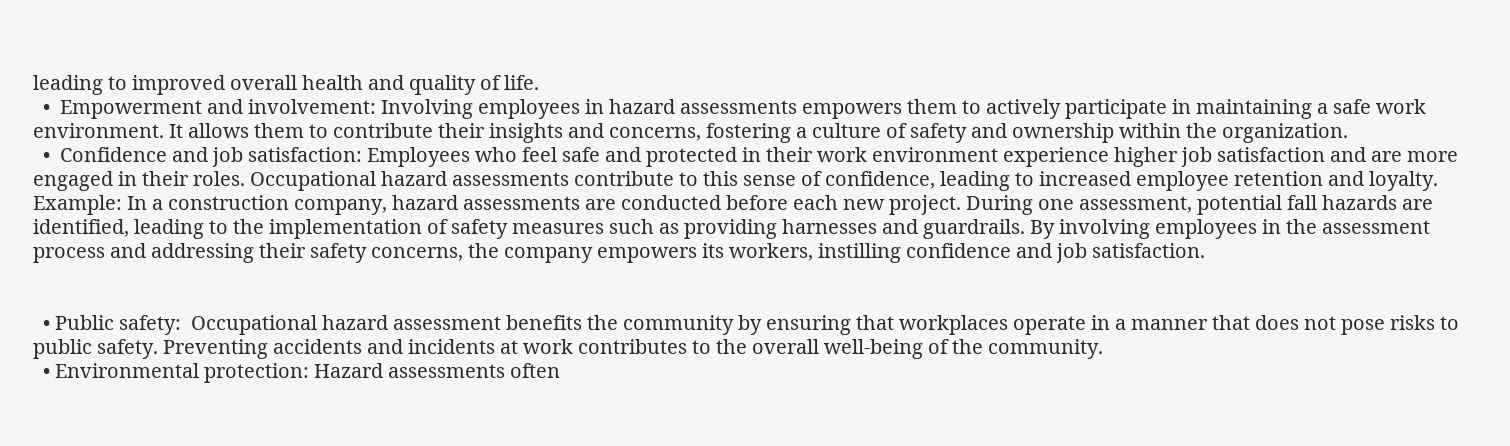leading to improved overall health and quality of life.
  •  Empowerment and involvement: Involving employees in hazard assessments empowers them to actively participate in maintaining a safe work environment. It allows them to contribute their insights and concerns, fostering a culture of safety and ownership within the organization.
  •  Confidence and job satisfaction: Employees who feel safe and protected in their work environment experience higher job satisfaction and are more engaged in their roles. Occupational hazard assessments contribute to this sense of confidence, leading to increased employee retention and loyalty.
Example: In a construction company, hazard assessments are conducted before each new project. During one assessment, potential fall hazards are identified, leading to the implementation of safety measures such as providing harnesses and guardrails. By involving employees in the assessment process and addressing their safety concerns, the company empowers its workers, instilling confidence and job satisfaction.


  • Public safety:  Occupational hazard assessment benefits the community by ensuring that workplaces operate in a manner that does not pose risks to public safety. Preventing accidents and incidents at work contributes to the overall well-being of the community.
  • Environmental protection: Hazard assessments often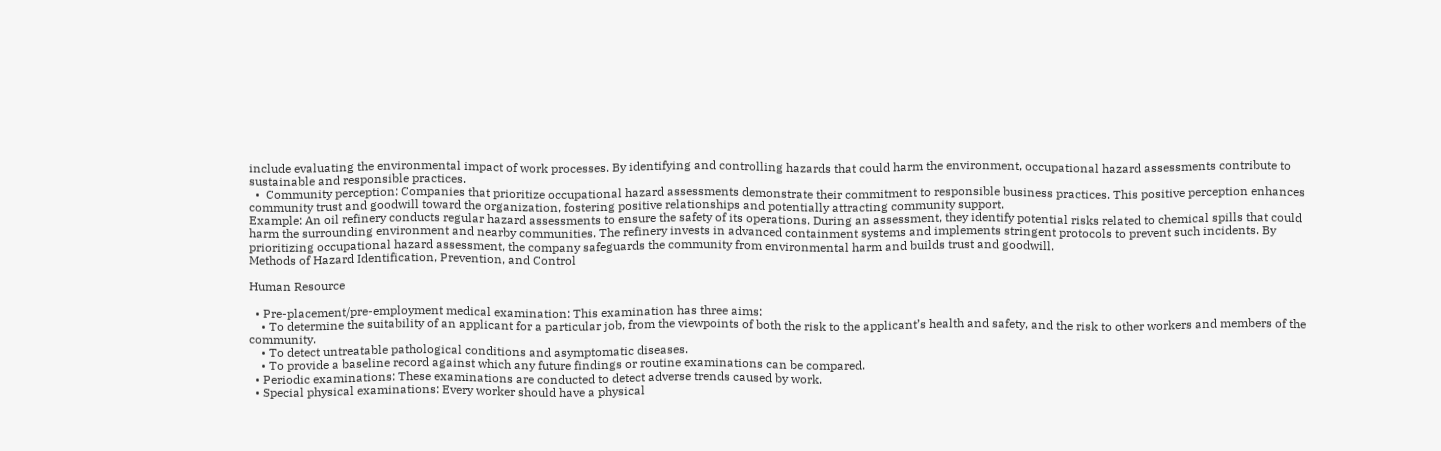include evaluating the environmental impact of work processes. By identifying and controlling hazards that could harm the environment, occupational hazard assessments contribute to sustainable and responsible practices.
  •  Community perception: Companies that prioritize occupational hazard assessments demonstrate their commitment to responsible business practices. This positive perception enhances community trust and goodwill toward the organization, fostering positive relationships and potentially attracting community support.
Example: An oil refinery conducts regular hazard assessments to ensure the safety of its operations. During an assessment, they identify potential risks related to chemical spills that could harm the surrounding environment and nearby communities. The refinery invests in advanced containment systems and implements stringent protocols to prevent such incidents. By prioritizing occupational hazard assessment, the company safeguards the community from environmental harm and builds trust and goodwill.
Methods of Hazard Identification, Prevention, and Control

Human Resource

  • Pre-placement/pre-employment medical examination: This examination has three aims:
    • To determine the suitability of an applicant for a particular job, from the viewpoints of both the risk to the applicant’s health and safety, and the risk to other workers and members of the community.
    • To detect untreatable pathological conditions and asymptomatic diseases.
    • To provide a baseline record against which any future findings or routine examinations can be compared.
  • Periodic examinations: These examinations are conducted to detect adverse trends caused by work.
  • Special physical examinations: Every worker should have a physical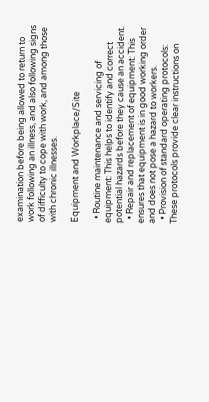examination before being allowed to return to work following an illness, and also following signs of difficulty to cope with work, and among those with chronic illnesses.

Equipment and Workplace/Site

  • Routine maintenance and servicing of equipment: This helps to identify and correct potential hazards before they cause an accident.
  • Repair and replacement of equipment: This ensures that equipment is in good working order and does not pose a hazard to workers.
  • Provision of standard operating protocols: These protocols provide clear instructions on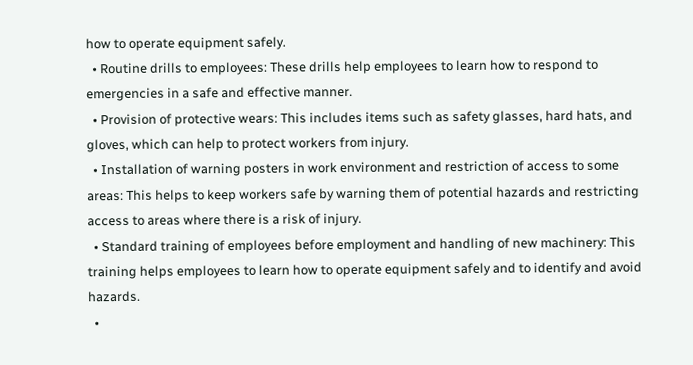how to operate equipment safely.
  • Routine drills to employees: These drills help employees to learn how to respond to emergencies in a safe and effective manner.
  • Provision of protective wears: This includes items such as safety glasses, hard hats, and gloves, which can help to protect workers from injury.
  • Installation of warning posters in work environment and restriction of access to some areas: This helps to keep workers safe by warning them of potential hazards and restricting access to areas where there is a risk of injury.
  • Standard training of employees before employment and handling of new machinery: This training helps employees to learn how to operate equipment safely and to identify and avoid hazards.
  •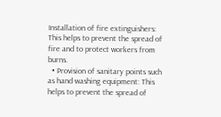Installation of fire extinguishers: This helps to prevent the spread of fire and to protect workers from burns.
  • Provision of sanitary points such as hand washing equipment: This helps to prevent the spread of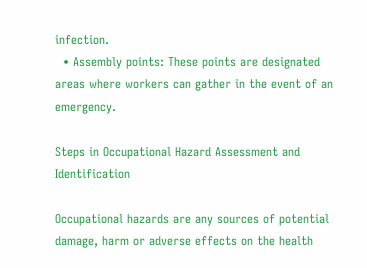infection.
  • Assembly points: These points are designated areas where workers can gather in the event of an emergency.

Steps in Occupational Hazard Assessment and Identification

Occupational hazards are any sources of potential damage, harm or adverse effects on the health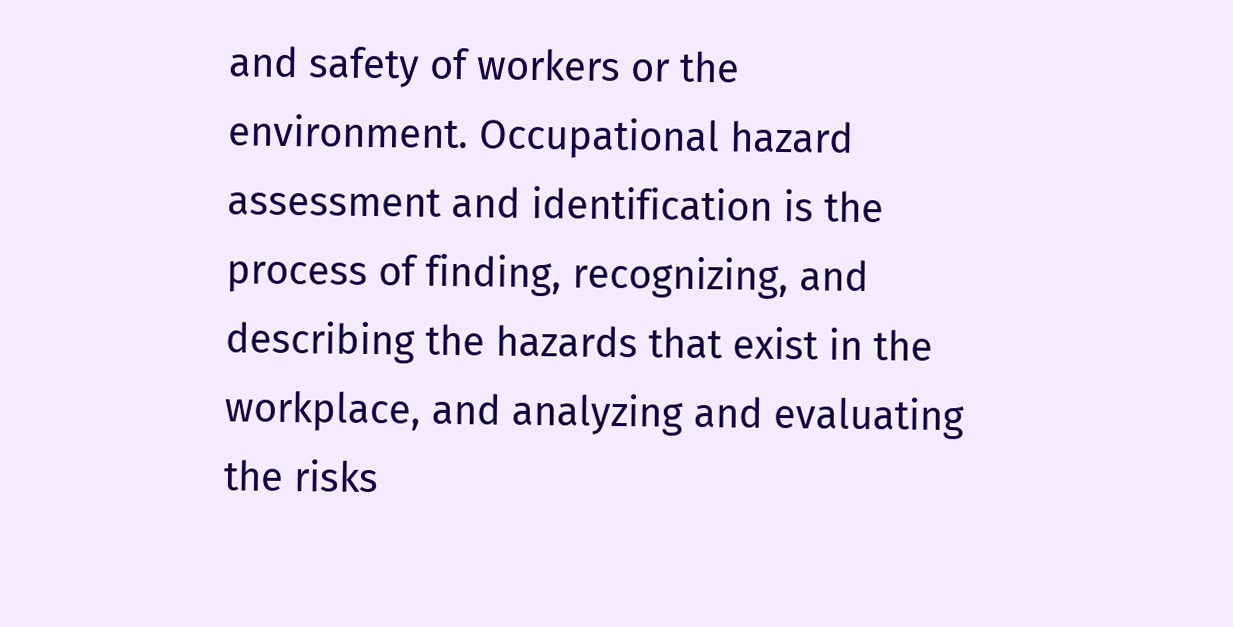and safety of workers or the environment. Occupational hazard assessment and identification is the process of finding, recognizing, and describing the hazards that exist in the workplace, and analyzing and evaluating the risks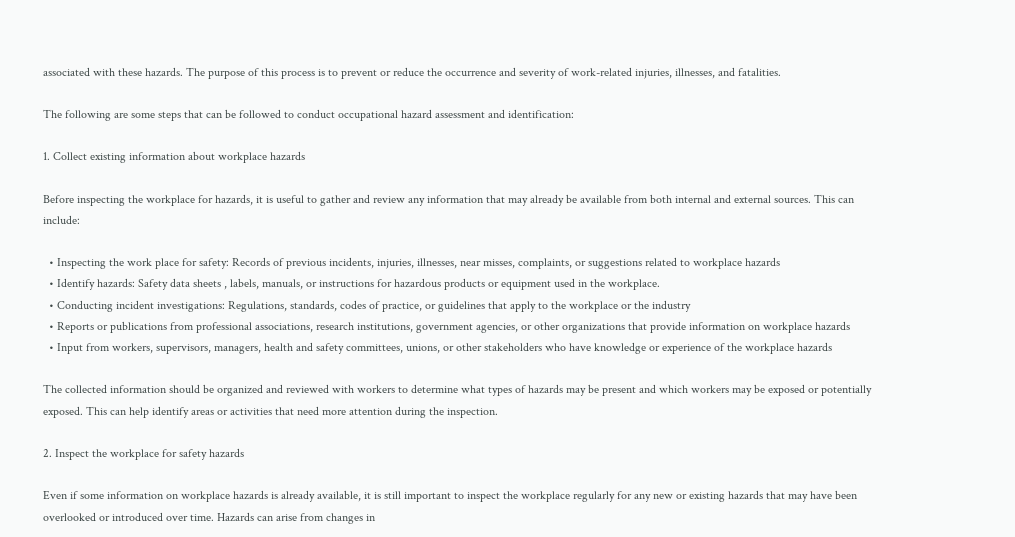associated with these hazards. The purpose of this process is to prevent or reduce the occurrence and severity of work-related injuries, illnesses, and fatalities.

The following are some steps that can be followed to conduct occupational hazard assessment and identification:

1. Collect existing information about workplace hazards

Before inspecting the workplace for hazards, it is useful to gather and review any information that may already be available from both internal and external sources. This can include:

  • Inspecting the work place for safety: Records of previous incidents, injuries, illnesses, near misses, complaints, or suggestions related to workplace hazards
  • Identify hazards: Safety data sheets , labels, manuals, or instructions for hazardous products or equipment used in the workplace.
  • Conducting incident investigations: Regulations, standards, codes of practice, or guidelines that apply to the workplace or the industry
  • Reports or publications from professional associations, research institutions, government agencies, or other organizations that provide information on workplace hazards
  • Input from workers, supervisors, managers, health and safety committees, unions, or other stakeholders who have knowledge or experience of the workplace hazards

The collected information should be organized and reviewed with workers to determine what types of hazards may be present and which workers may be exposed or potentially exposed. This can help identify areas or activities that need more attention during the inspection.

2. Inspect the workplace for safety hazards

Even if some information on workplace hazards is already available, it is still important to inspect the workplace regularly for any new or existing hazards that may have been overlooked or introduced over time. Hazards can arise from changes in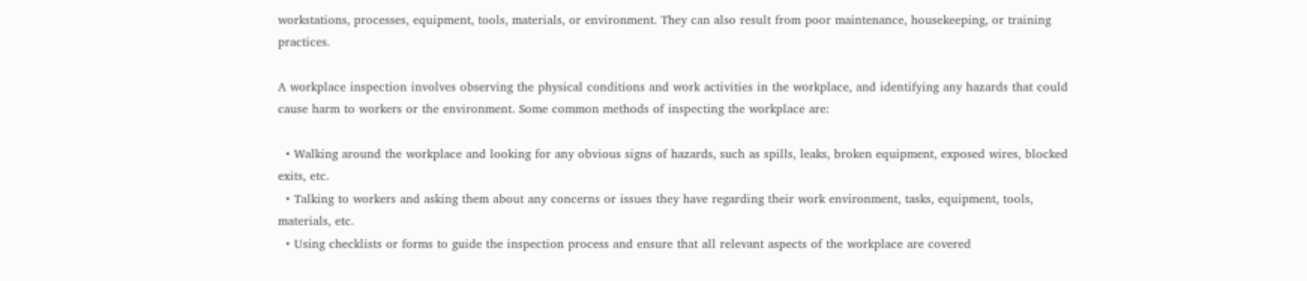workstations, processes, equipment, tools, materials, or environment. They can also result from poor maintenance, housekeeping, or training practices.

A workplace inspection involves observing the physical conditions and work activities in the workplace, and identifying any hazards that could cause harm to workers or the environment. Some common methods of inspecting the workplace are:

  • Walking around the workplace and looking for any obvious signs of hazards, such as spills, leaks, broken equipment, exposed wires, blocked exits, etc.
  • Talking to workers and asking them about any concerns or issues they have regarding their work environment, tasks, equipment, tools, materials, etc.
  • Using checklists or forms to guide the inspection process and ensure that all relevant aspects of the workplace are covered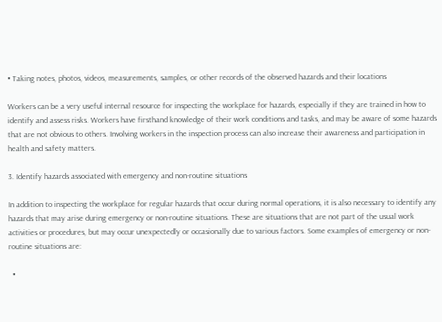• Taking notes, photos, videos, measurements, samples, or other records of the observed hazards and their locations

Workers can be a very useful internal resource for inspecting the workplace for hazards, especially if they are trained in how to identify and assess risks. Workers have firsthand knowledge of their work conditions and tasks, and may be aware of some hazards that are not obvious to others. Involving workers in the inspection process can also increase their awareness and participation in health and safety matters.

3. Identify hazards associated with emergency and non-routine situations

In addition to inspecting the workplace for regular hazards that occur during normal operations, it is also necessary to identify any hazards that may arise during emergency or non-routine situations. These are situations that are not part of the usual work activities or procedures, but may occur unexpectedly or occasionally due to various factors. Some examples of emergency or non-routine situations are:

  •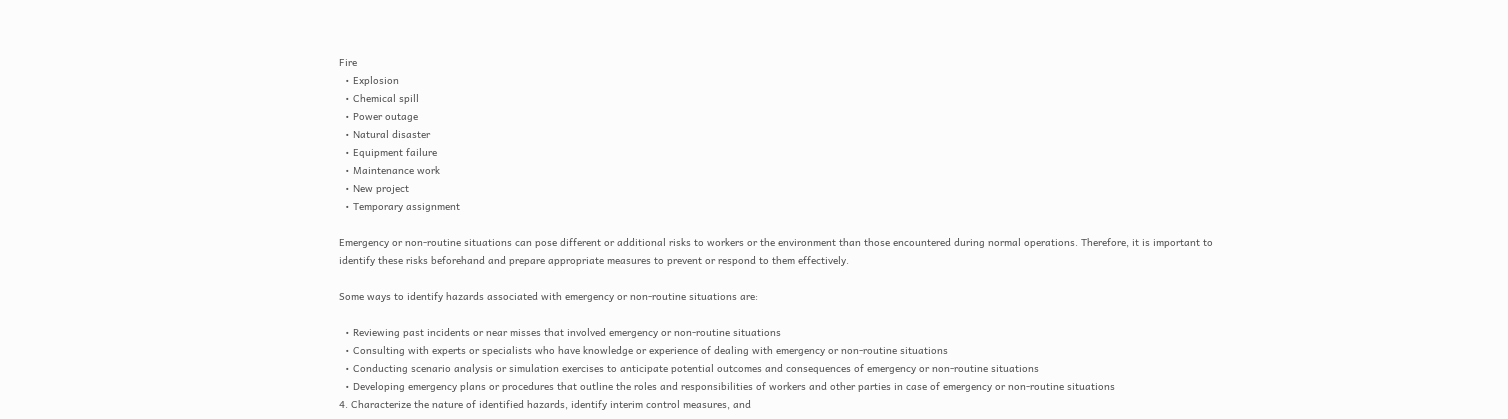Fire
  • Explosion
  • Chemical spill
  • Power outage
  • Natural disaster
  • Equipment failure
  • Maintenance work
  • New project
  • Temporary assignment

Emergency or non-routine situations can pose different or additional risks to workers or the environment than those encountered during normal operations. Therefore, it is important to identify these risks beforehand and prepare appropriate measures to prevent or respond to them effectively.

Some ways to identify hazards associated with emergency or non-routine situations are:

  • Reviewing past incidents or near misses that involved emergency or non-routine situations
  • Consulting with experts or specialists who have knowledge or experience of dealing with emergency or non-routine situations
  • Conducting scenario analysis or simulation exercises to anticipate potential outcomes and consequences of emergency or non-routine situations
  • Developing emergency plans or procedures that outline the roles and responsibilities of workers and other parties in case of emergency or non-routine situations
4. Characterize the nature of identified hazards, identify interim control measures, and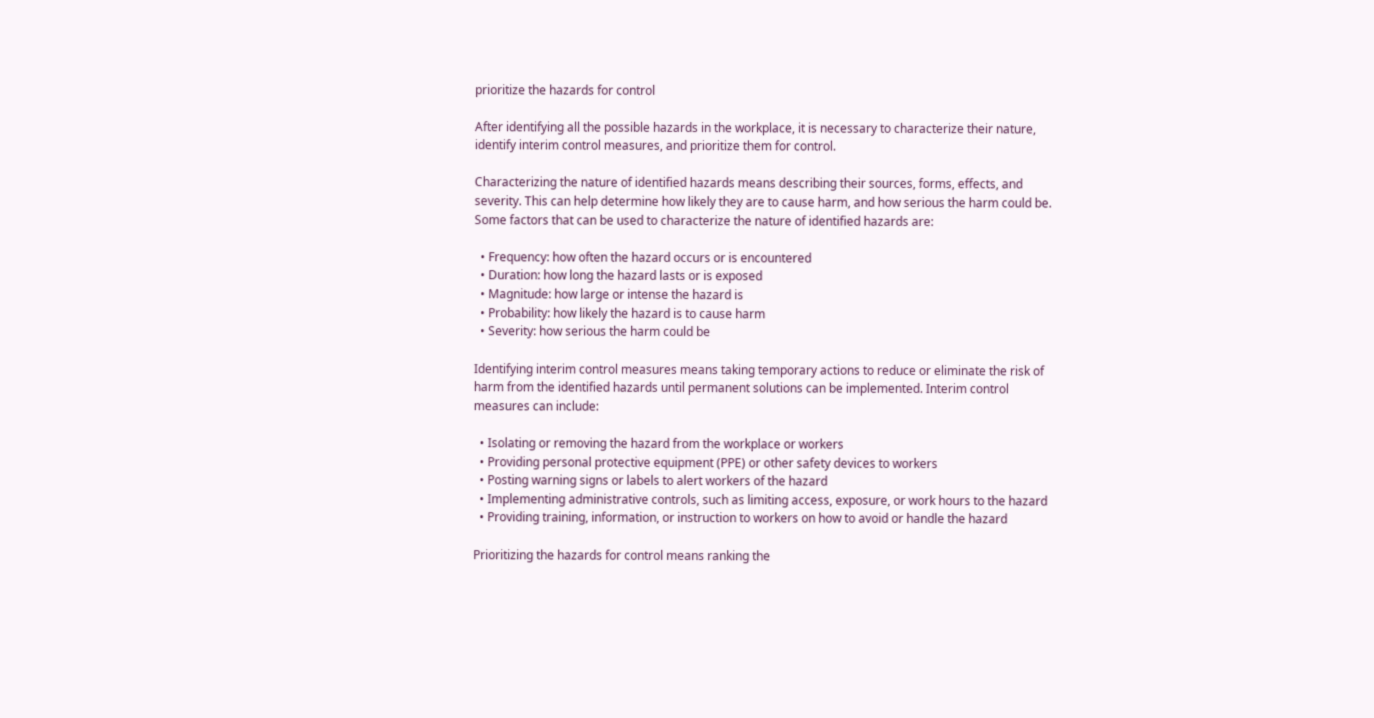prioritize the hazards for control

After identifying all the possible hazards in the workplace, it is necessary to characterize their nature, identify interim control measures, and prioritize them for control.

Characterizing the nature of identified hazards means describing their sources, forms, effects, and severity. This can help determine how likely they are to cause harm, and how serious the harm could be. Some factors that can be used to characterize the nature of identified hazards are:

  • Frequency: how often the hazard occurs or is encountered
  • Duration: how long the hazard lasts or is exposed
  • Magnitude: how large or intense the hazard is
  • Probability: how likely the hazard is to cause harm
  • Severity: how serious the harm could be

Identifying interim control measures means taking temporary actions to reduce or eliminate the risk of harm from the identified hazards until permanent solutions can be implemented. Interim control measures can include:

  • Isolating or removing the hazard from the workplace or workers
  • Providing personal protective equipment (PPE) or other safety devices to workers
  • Posting warning signs or labels to alert workers of the hazard
  • Implementing administrative controls, such as limiting access, exposure, or work hours to the hazard
  • Providing training, information, or instruction to workers on how to avoid or handle the hazard

Prioritizing the hazards for control means ranking the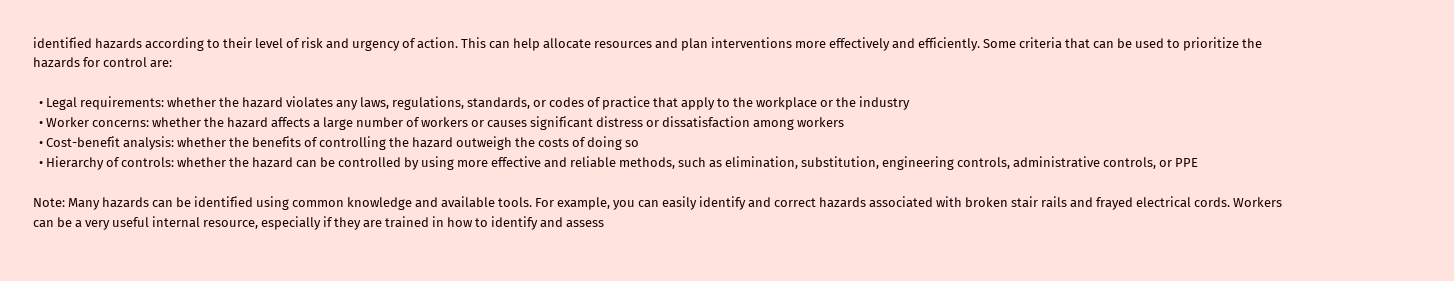identified hazards according to their level of risk and urgency of action. This can help allocate resources and plan interventions more effectively and efficiently. Some criteria that can be used to prioritize the hazards for control are:

  • Legal requirements: whether the hazard violates any laws, regulations, standards, or codes of practice that apply to the workplace or the industry
  • Worker concerns: whether the hazard affects a large number of workers or causes significant distress or dissatisfaction among workers
  • Cost-benefit analysis: whether the benefits of controlling the hazard outweigh the costs of doing so
  • Hierarchy of controls: whether the hazard can be controlled by using more effective and reliable methods, such as elimination, substitution, engineering controls, administrative controls, or PPE

Note: Many hazards can be identified using common knowledge and available tools. For example, you can easily identify and correct hazards associated with broken stair rails and frayed electrical cords. Workers can be a very useful internal resource, especially if they are trained in how to identify and assess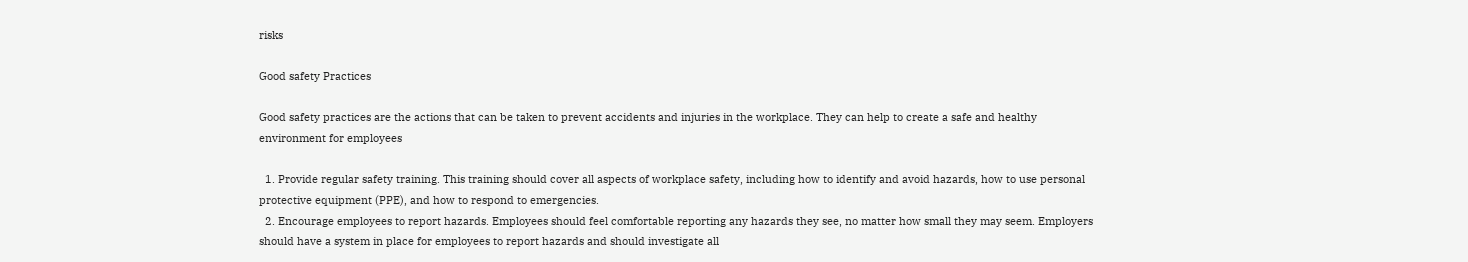risks

Good safety Practices

Good safety practices are the actions that can be taken to prevent accidents and injuries in the workplace. They can help to create a safe and healthy environment for employees

  1. Provide regular safety training. This training should cover all aspects of workplace safety, including how to identify and avoid hazards, how to use personal protective equipment (PPE), and how to respond to emergencies.
  2. Encourage employees to report hazards. Employees should feel comfortable reporting any hazards they see, no matter how small they may seem. Employers should have a system in place for employees to report hazards and should investigate all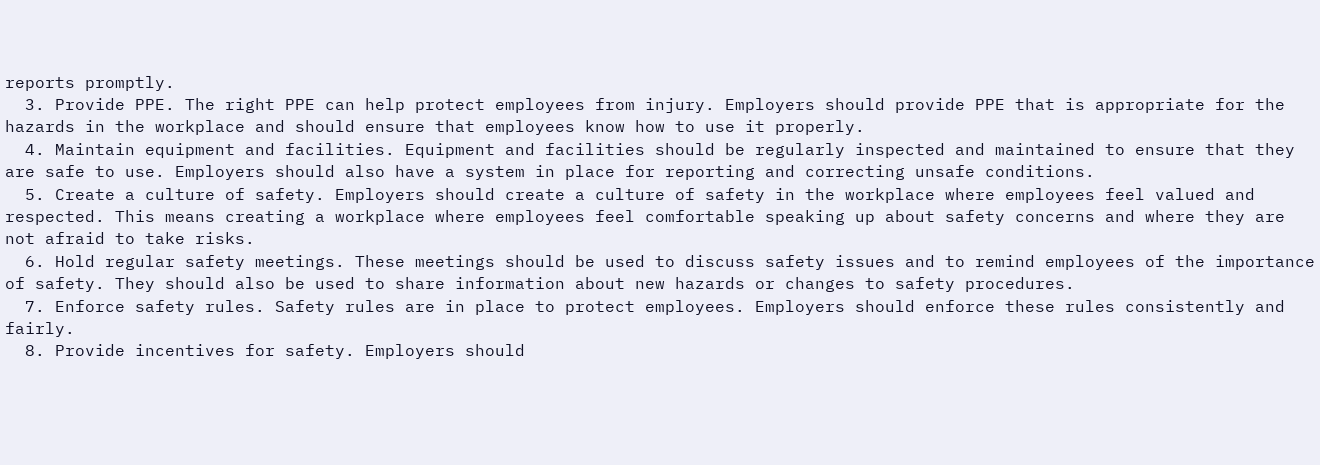reports promptly.
  3. Provide PPE. The right PPE can help protect employees from injury. Employers should provide PPE that is appropriate for the hazards in the workplace and should ensure that employees know how to use it properly.
  4. Maintain equipment and facilities. Equipment and facilities should be regularly inspected and maintained to ensure that they are safe to use. Employers should also have a system in place for reporting and correcting unsafe conditions.
  5. Create a culture of safety. Employers should create a culture of safety in the workplace where employees feel valued and respected. This means creating a workplace where employees feel comfortable speaking up about safety concerns and where they are not afraid to take risks.
  6. Hold regular safety meetings. These meetings should be used to discuss safety issues and to remind employees of the importance of safety. They should also be used to share information about new hazards or changes to safety procedures.
  7. Enforce safety rules. Safety rules are in place to protect employees. Employers should enforce these rules consistently and fairly.
  8. Provide incentives for safety. Employers should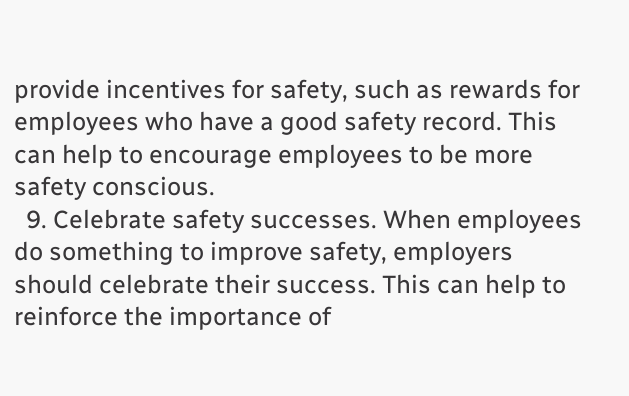provide incentives for safety, such as rewards for employees who have a good safety record. This can help to encourage employees to be more safety conscious.
  9. Celebrate safety successes. When employees do something to improve safety, employers should celebrate their success. This can help to reinforce the importance of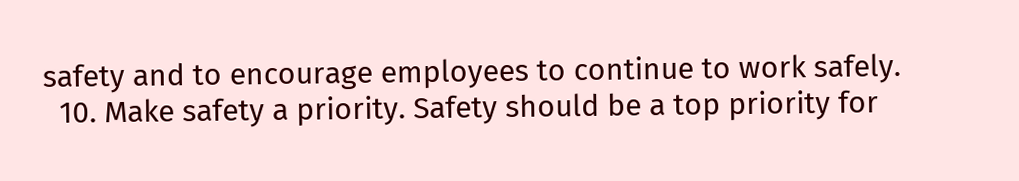safety and to encourage employees to continue to work safely.
  10. Make safety a priority. Safety should be a top priority for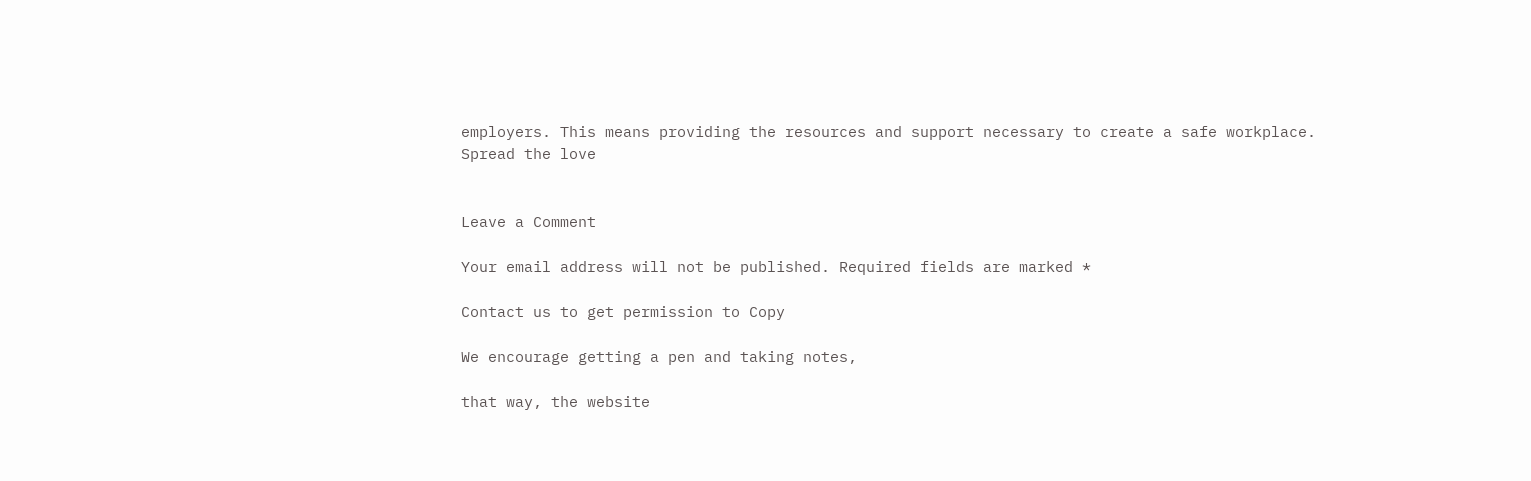employers. This means providing the resources and support necessary to create a safe workplace.
Spread the love


Leave a Comment

Your email address will not be published. Required fields are marked *

Contact us to get permission to Copy

We encourage getting a pen and taking notes,

that way, the website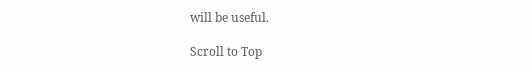will be useful.

Scroll to Top